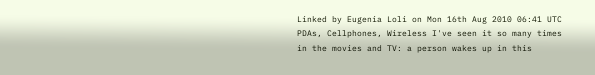Linked by Eugenia Loli on Mon 16th Aug 2010 06:41 UTC
PDAs, Cellphones, Wireless I've seen it so many times in the movies and TV: a person wakes up in this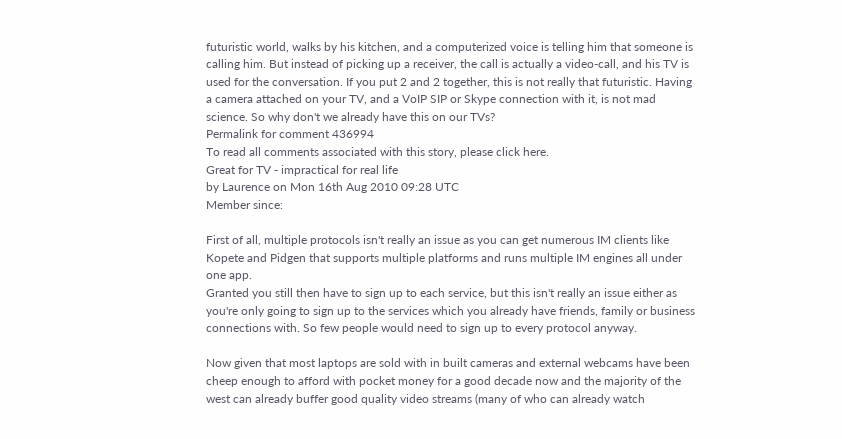futuristic world, walks by his kitchen, and a computerized voice is telling him that someone is calling him. But instead of picking up a receiver, the call is actually a video-call, and his TV is used for the conversation. If you put 2 and 2 together, this is not really that futuristic. Having a camera attached on your TV, and a VoIP SIP or Skype connection with it, is not mad science. So why don't we already have this on our TVs?
Permalink for comment 436994
To read all comments associated with this story, please click here.
Great for TV - impractical for real life
by Laurence on Mon 16th Aug 2010 09:28 UTC
Member since:

First of all, multiple protocols isn't really an issue as you can get numerous IM clients like Kopete and Pidgen that supports multiple platforms and runs multiple IM engines all under one app.
Granted you still then have to sign up to each service, but this isn't really an issue either as you're only going to sign up to the services which you already have friends, family or business connections with. So few people would need to sign up to every protocol anyway.

Now given that most laptops are sold with in built cameras and external webcams have been cheep enough to afford with pocket money for a good decade now and the majority of the west can already buffer good quality video streams (many of who can already watch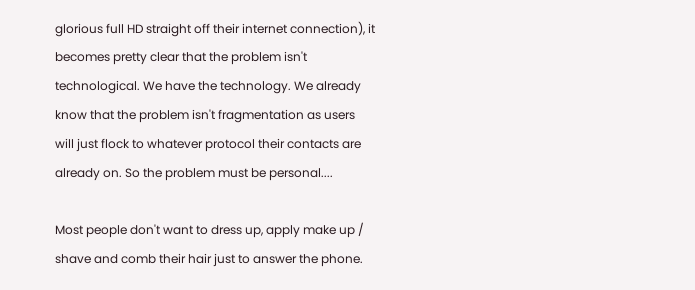glorious full HD straight off their internet connection), it becomes pretty clear that the problem isn't technological. We have the technology. We already know that the problem isn't fragmentation as users will just flock to whatever protocol their contacts are already on. So the problem must be personal....

Most people don't want to dress up, apply make up / shave and comb their hair just to answer the phone.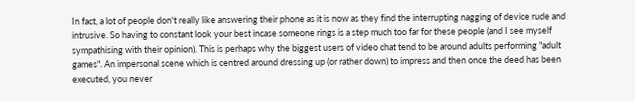In fact, a lot of people don't really like answering their phone as it is now as they find the interrupting nagging of device rude and intrusive. So having to constant look your best incase someone rings is a step much too far for these people (and I see myself sympathising with their opinion). This is perhaps why the biggest users of video chat tend to be around adults performing "adult games". An impersonal scene which is centred around dressing up (or rather down) to impress and then once the deed has been executed, you never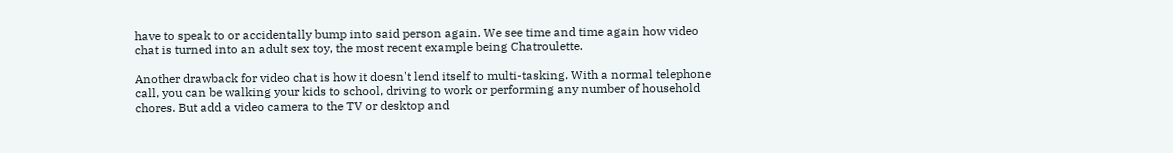have to speak to or accidentally bump into said person again. We see time and time again how video chat is turned into an adult sex toy, the most recent example being Chatroulette.

Another drawback for video chat is how it doesn't lend itself to multi-tasking. With a normal telephone call, you can be walking your kids to school, driving to work or performing any number of household chores. But add a video camera to the TV or desktop and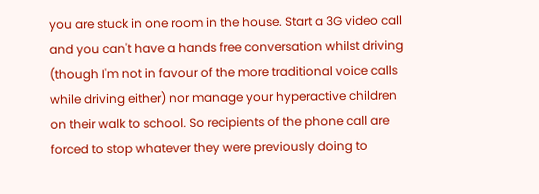you are stuck in one room in the house. Start a 3G video call and you can't have a hands free conversation whilst driving (though I'm not in favour of the more traditional voice calls while driving either) nor manage your hyperactive children on their walk to school. So recipients of the phone call are forced to stop whatever they were previously doing to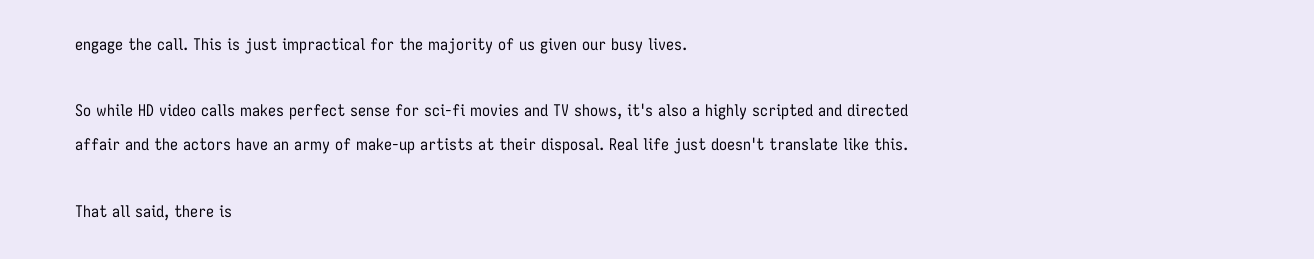engage the call. This is just impractical for the majority of us given our busy lives.

So while HD video calls makes perfect sense for sci-fi movies and TV shows, it's also a highly scripted and directed affair and the actors have an army of make-up artists at their disposal. Real life just doesn't translate like this.

That all said, there is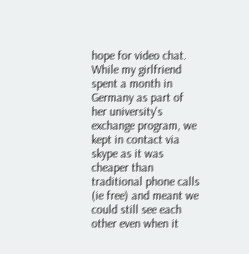hope for video chat. While my girlfriend spent a month in Germany as part of her university's exchange program, we kept in contact via skype as it was cheaper than traditional phone calls (ie free) and meant we could still see each other even when it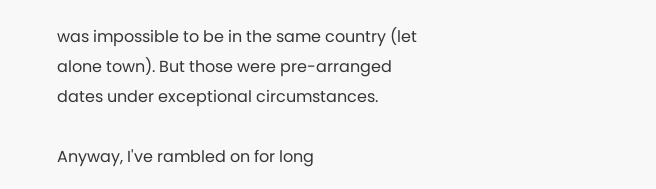was impossible to be in the same country (let alone town). But those were pre-arranged dates under exceptional circumstances.

Anyway, I've rambled on for long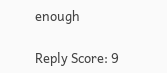enough

Reply Score: 9